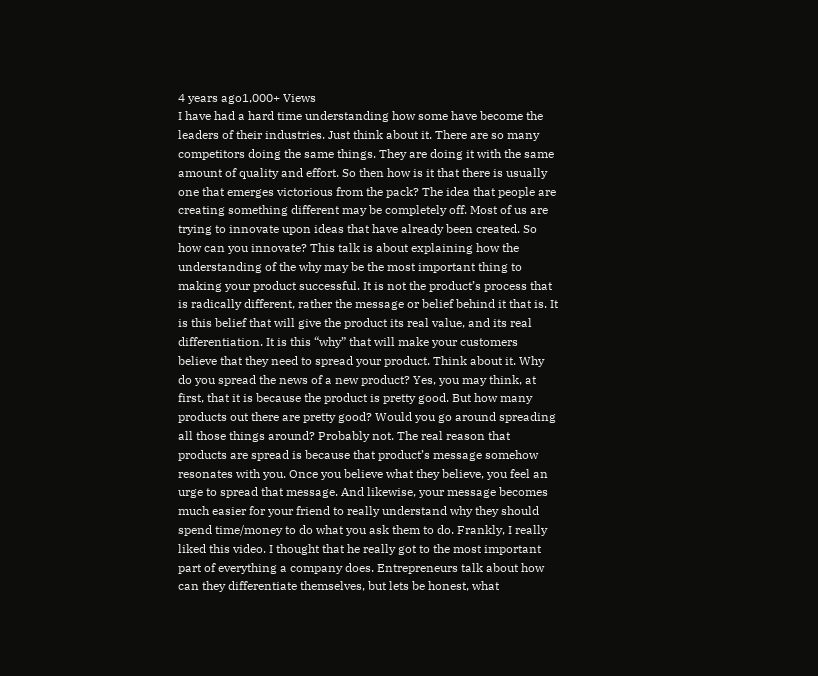4 years ago1,000+ Views
I have had a hard time understanding how some have become the leaders of their industries. Just think about it. There are so many competitors doing the same things. They are doing it with the same amount of quality and effort. So then how is it that there is usually one that emerges victorious from the pack? The idea that people are creating something different may be completely off. Most of us are trying to innovate upon ideas that have already been created. So how can you innovate? This talk is about explaining how the understanding of the why may be the most important thing to making your product successful. It is not the product’s process that is radically different, rather the message or belief behind it that is. It is this belief that will give the product its real value, and its real differentiation. It is this “why” that will make your customers believe that they need to spread your product. Think about it. Why do you spread the news of a new product? Yes, you may think, at first, that it is because the product is pretty good. But how many products out there are pretty good? Would you go around spreading all those things around? Probably not. The real reason that products are spread is because that product’s message somehow resonates with you. Once you believe what they believe, you feel an urge to spread that message. And likewise, your message becomes much easier for your friend to really understand why they should spend time/money to do what you ask them to do. Frankly, I really liked this video. I thought that he really got to the most important part of everything a company does. Entrepreneurs talk about how can they differentiate themselves, but lets be honest, what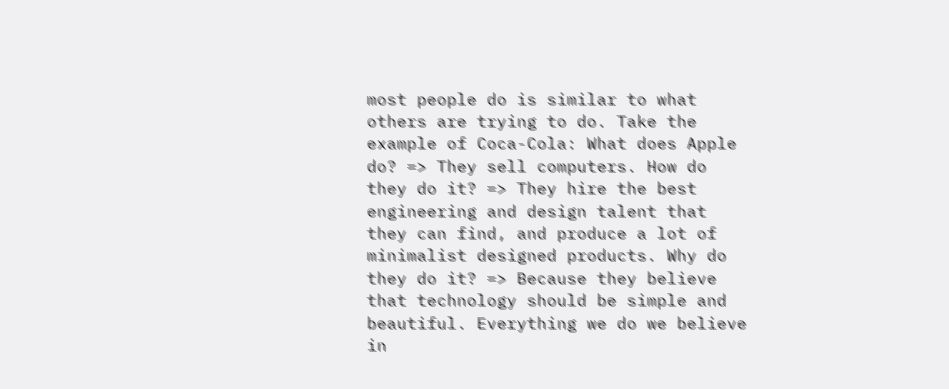most people do is similar to what others are trying to do. Take the example of Coca-Cola: What does Apple do? => They sell computers. How do they do it? => They hire the best engineering and design talent that they can find, and produce a lot of minimalist designed products. Why do they do it? => Because they believe that technology should be simple and beautiful. Everything we do we believe in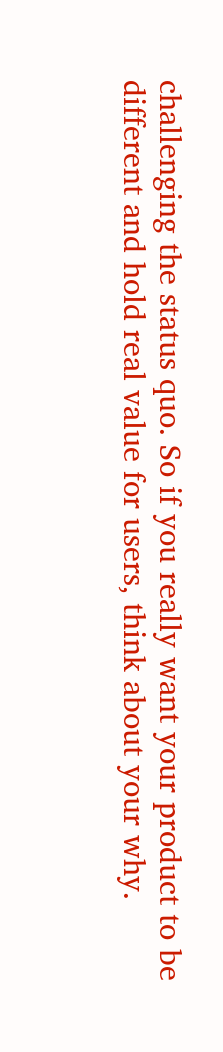challenging the status quo. So if you really want your product to be different and hold real value for users, think about your why.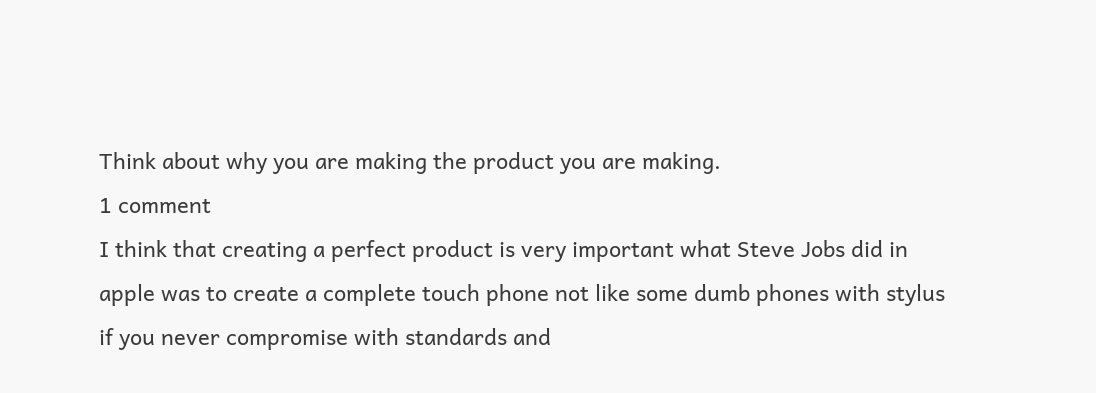Think about why you are making the product you are making.
1 comment
I think that creating a perfect product is very important what Steve Jobs did in apple was to create a complete touch phone not like some dumb phones with stylus if you never compromise with standards and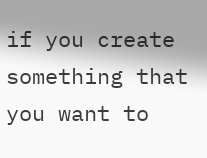if you create something that you want to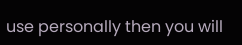use personally then you will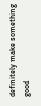definitely make something good